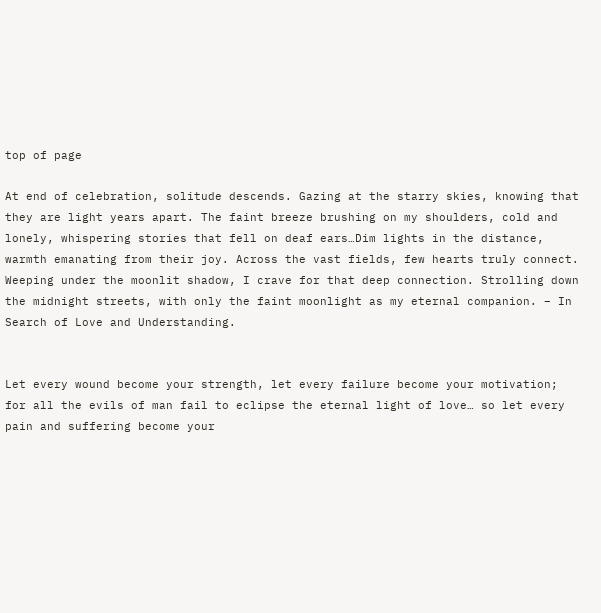top of page

At end of celebration, solitude descends. Gazing at the starry skies, knowing that they are light years apart. The faint breeze brushing on my shoulders, cold and lonely, whispering stories that fell on deaf ears…Dim lights in the distance, warmth emanating from their joy. Across the vast fields, few hearts truly connect. Weeping under the moonlit shadow, I crave for that deep connection. Strolling down the midnight streets, with only the faint moonlight as my eternal companion. – In Search of Love and Understanding.


Let every wound become your strength, let every failure become your motivation; for all the evils of man fail to eclipse the eternal light of love… so let every pain and suffering become your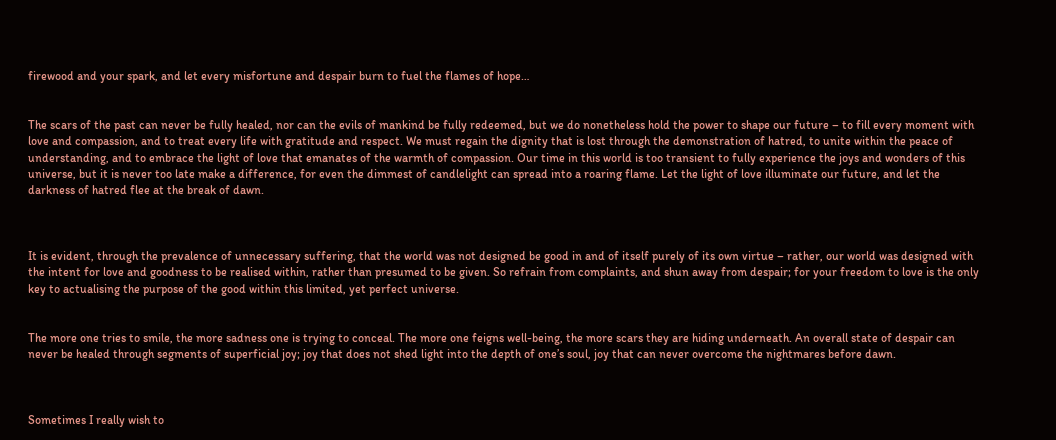firewood and your spark, and let every misfortune and despair burn to fuel the flames of hope…


The scars of the past can never be fully healed, nor can the evils of mankind be fully redeemed, but we do nonetheless hold the power to shape our future – to fill every moment with love and compassion, and to treat every life with gratitude and respect. We must regain the dignity that is lost through the demonstration of hatred, to unite within the peace of understanding, and to embrace the light of love that emanates of the warmth of compassion. Our time in this world is too transient to fully experience the joys and wonders of this universe, but it is never too late make a difference, for even the dimmest of candlelight can spread into a roaring flame. Let the light of love illuminate our future, and let the darkness of hatred flee at the break of dawn.



It is evident, through the prevalence of unnecessary suffering, that the world was not designed be good in and of itself purely of its own virtue – rather, our world was designed with the intent for love and goodness to be realised within, rather than presumed to be given. So refrain from complaints, and shun away from despair; for your freedom to love is the only key to actualising the purpose of the good within this limited, yet perfect universe.


The more one tries to smile, the more sadness one is trying to conceal. The more one feigns well-being, the more scars they are hiding underneath. An overall state of despair can never be healed through segments of superficial joy; joy that does not shed light into the depth of one’s soul, joy that can never overcome the nightmares before dawn.



Sometimes I really wish to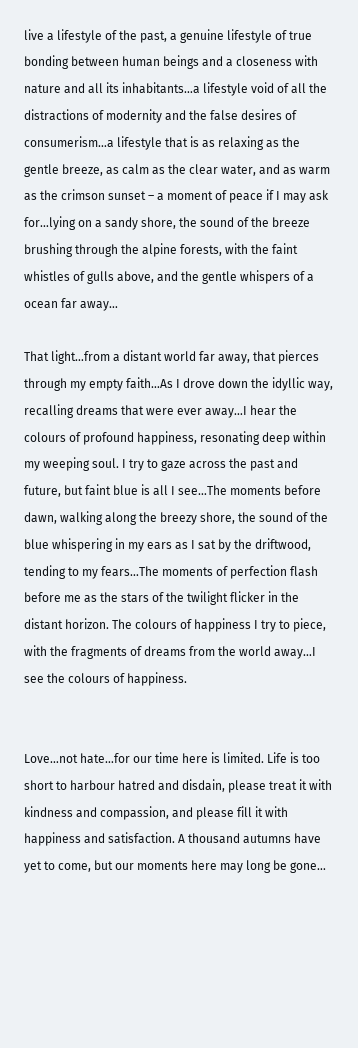live a lifestyle of the past, a genuine lifestyle of true bonding between human beings and a closeness with nature and all its inhabitants…a lifestyle void of all the distractions of modernity and the false desires of consumerism…a lifestyle that is as relaxing as the gentle breeze, as calm as the clear water, and as warm as the crimson sunset – a moment of peace if I may ask for…lying on a sandy shore, the sound of the breeze brushing through the alpine forests, with the faint whistles of gulls above, and the gentle whispers of a ocean far away…

That light…from a distant world far away, that pierces through my empty faith…As I drove down the idyllic way, recalling dreams that were ever away…I hear the colours of profound happiness, resonating deep within my weeping soul. I try to gaze across the past and future, but faint blue is all I see…The moments before dawn, walking along the breezy shore, the sound of the blue whispering in my ears as I sat by the driftwood, tending to my fears…The moments of perfection flash before me as the stars of the twilight flicker in the distant horizon. The colours of happiness I try to piece, with the fragments of dreams from the world away…I see the colours of happiness.


Love…not hate…for our time here is limited. Life is too short to harbour hatred and disdain, please treat it with kindness and compassion, and please fill it with happiness and satisfaction. A thousand autumns have yet to come, but our moments here may long be gone…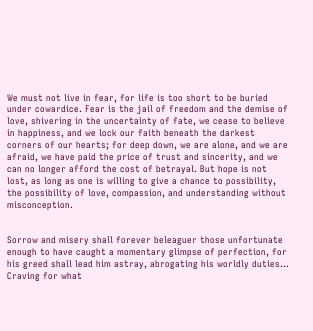We must not live in fear, for life is too short to be buried under cowardice. Fear is the jail of freedom and the demise of love, shivering in the uncertainty of fate, we cease to believe in happiness, and we lock our faith beneath the darkest corners of our hearts; for deep down, we are alone, and we are afraid, we have paid the price of trust and sincerity, and we can no longer afford the cost of betrayal. But hope is not lost, as long as one is willing to give a chance to possibility, the possibility of love, compassion, and understanding without misconception.


Sorrow and misery shall forever beleaguer those unfortunate enough to have caught a momentary glimpse of perfection, for his greed shall lead him astray, abrogating his worldly duties… Craving for what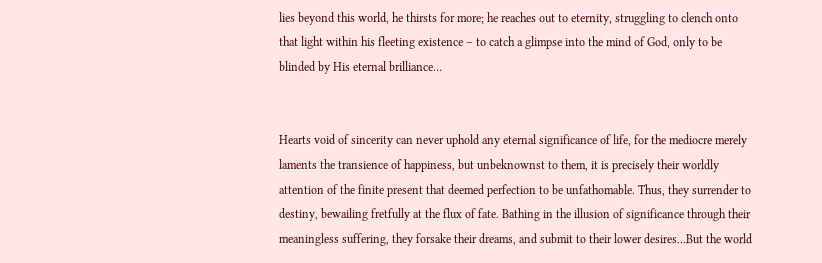lies beyond this world, he thirsts for more; he reaches out to eternity, struggling to clench onto that light within his fleeting existence – to catch a glimpse into the mind of God, only to be blinded by His eternal brilliance…


Hearts void of sincerity can never uphold any eternal significance of life, for the mediocre merely laments the transience of happiness, but unbeknownst to them, it is precisely their worldly attention of the finite present that deemed perfection to be unfathomable. Thus, they surrender to destiny, bewailing fretfully at the flux of fate. Bathing in the illusion of significance through their meaningless suffering, they forsake their dreams, and submit to their lower desires…But the world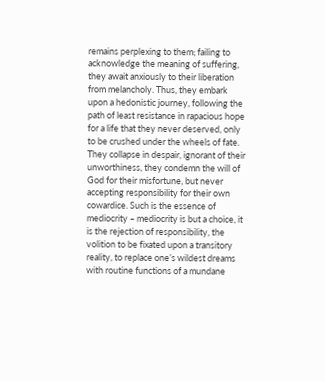remains perplexing to them; failing to acknowledge the meaning of suffering, they await anxiously to their liberation from melancholy. Thus, they embark upon a hedonistic journey, following the path of least resistance in rapacious hope for a life that they never deserved, only to be crushed under the wheels of fate. They collapse in despair, ignorant of their unworthiness, they condemn the will of God for their misfortune, but never accepting responsibility for their own cowardice. Such is the essence of mediocrity – mediocrity is but a choice, it is the rejection of responsibility, the volition to be fixated upon a transitory reality, to replace one’s wildest dreams with routine functions of a mundane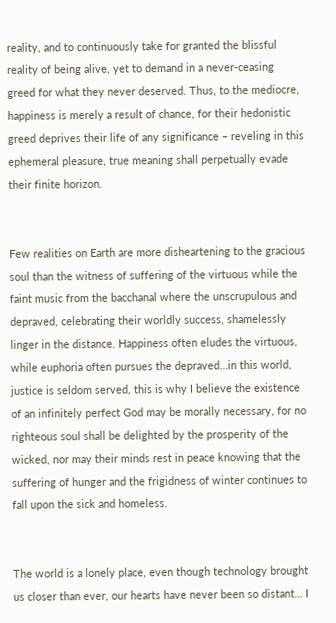reality, and to continuously take for granted the blissful reality of being alive, yet to demand in a never-ceasing greed for what they never deserved. Thus, to the mediocre, happiness is merely a result of chance, for their hedonistic greed deprives their life of any significance – reveling in this ephemeral pleasure, true meaning shall perpetually evade their finite horizon.


Few realities on Earth are more disheartening to the gracious soul than the witness of suffering of the virtuous while the faint music from the bacchanal where the unscrupulous and depraved, celebrating their worldly success, shamelessly linger in the distance. Happiness often eludes the virtuous, while euphoria often pursues the depraved…in this world, justice is seldom served, this is why I believe the existence of an infinitely perfect God may be morally necessary, for no righteous soul shall be delighted by the prosperity of the wicked, nor may their minds rest in peace knowing that the suffering of hunger and the frigidness of winter continues to fall upon the sick and homeless.


The world is a lonely place, even though technology brought us closer than ever, our hearts have never been so distant… I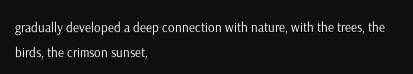gradually developed a deep connection with nature, with the trees, the birds, the crimson sunset,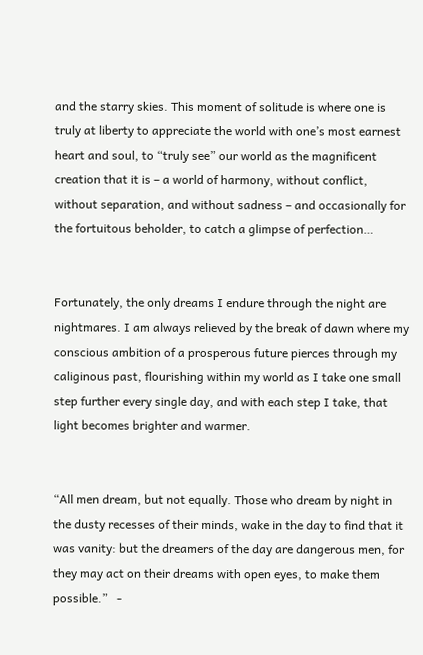and the starry skies. This moment of solitude is where one is truly at liberty to appreciate the world with one’s most earnest heart and soul, to “truly see” our world as the magnificent creation that it is – a world of harmony, without conflict, without separation, and without sadness – and occasionally for the fortuitous beholder, to catch a glimpse of perfection…


Fortunately, the only dreams I endure through the night are nightmares. I am always relieved by the break of dawn where my conscious ambition of a prosperous future pierces through my caliginous past, flourishing within my world as I take one small step further every single day, and with each step I take, that light becomes brighter and warmer.


“All men dream, but not equally. Those who dream by night in the dusty recesses of their minds, wake in the day to find that it was vanity: but the dreamers of the day are dangerous men, for they may act on their dreams with open eyes, to make them possible.”   -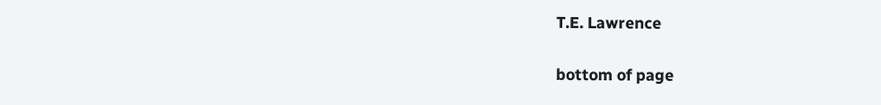T.E. Lawrence

bottom of page